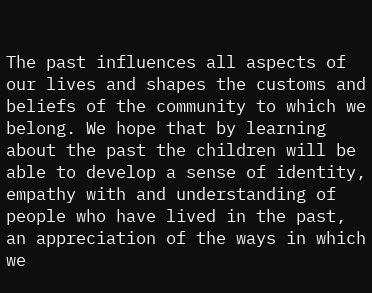The past influences all aspects of our lives and shapes the customs and beliefs of the community to which we belong. We hope that by learning about the past the children will be able to develop a sense of identity, empathy with and understanding of people who have lived in the past, an appreciation of the ways in which we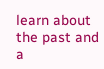learn about the past and a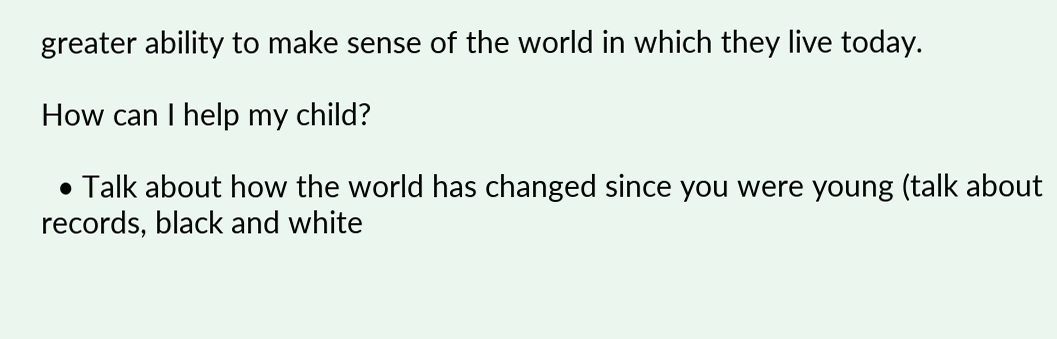greater ability to make sense of the world in which they live today.

How can I help my child?

  • Talk about how the world has changed since you were young (talk about records, black and white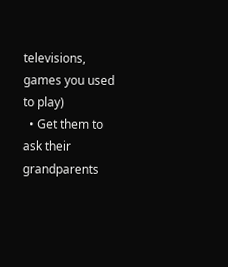televisions, games you used to play)
  • Get them to ask their grandparents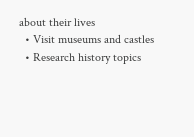about their lives
  • Visit museums and castles
  • Research history topics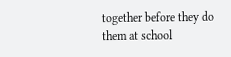together before they do them at school